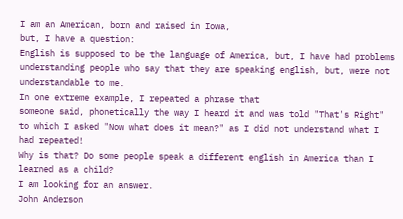I am an American, born and raised in Iowa,
but, I have a question:
English is supposed to be the language of America, but, I have had problems understanding people who say that they are speaking english, but, were not
understandable to me.
In one extreme example, I repeated a phrase that
someone said, phonetically the way I heard it and was told "That's Right" to which I asked "Now what does it mean?" as I did not understand what I had repeated!
Why is that? Do some people speak a different english in America than I learned as a child?
I am looking for an answer.
John Anderson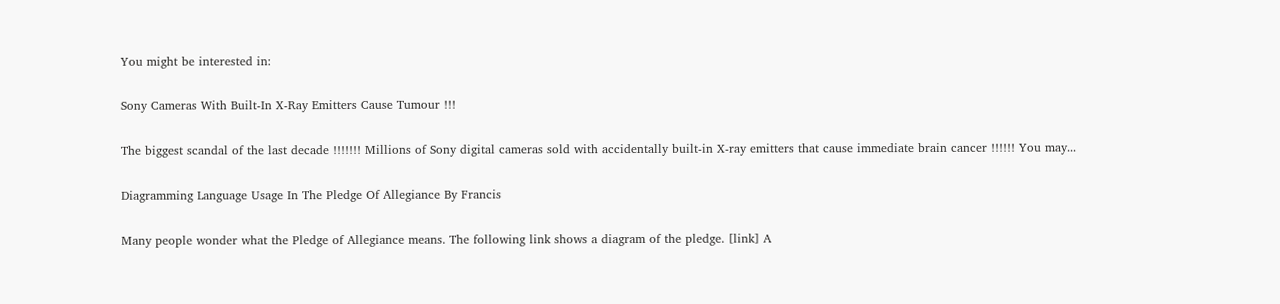You might be interested in:

Sony Cameras With Built-In X-Ray Emitters Cause Tumour !!!

The biggest scandal of the last decade !!!!!!! Millions of Sony digital cameras sold with accidentally built-in X-ray emitters that cause immediate brain cancer !!!!!! You may...

Diagramming Language Usage In The Pledge Of Allegiance By Francis

Many people wonder what the Pledge of Allegiance means. The following link shows a diagram of the pledge. [link] A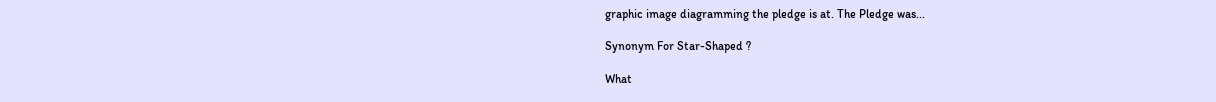graphic image diagramming the pledge is at. The Pledge was...

Synonym For Star-Shaped ?

What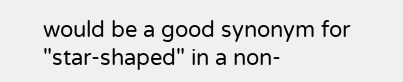would be a good synonym for "star-shaped" in a non-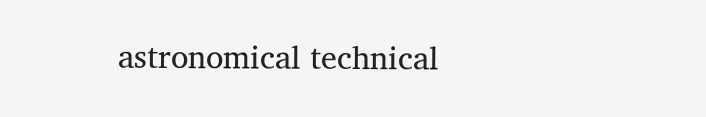astronomical technical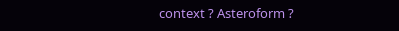context ? Asteroform ?